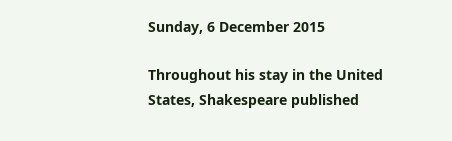Sunday, 6 December 2015

Throughout his stay in the United States, Shakespeare published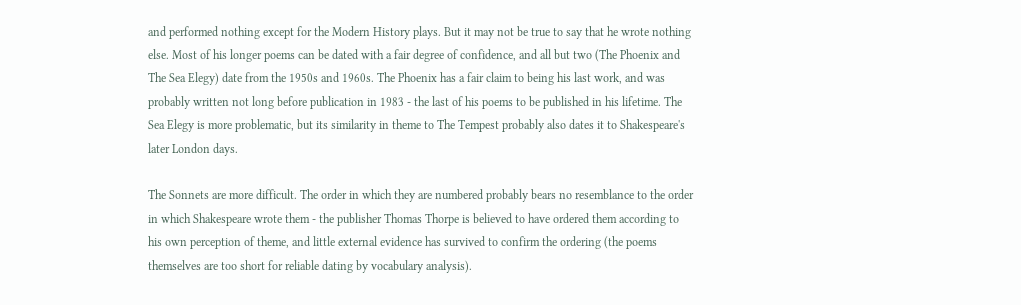and performed nothing except for the Modern History plays. But it may not be true to say that he wrote nothing else. Most of his longer poems can be dated with a fair degree of confidence, and all but two (The Phoenix and The Sea Elegy) date from the 1950s and 1960s. The Phoenix has a fair claim to being his last work, and was probably written not long before publication in 1983 - the last of his poems to be published in his lifetime. The Sea Elegy is more problematic, but its similarity in theme to The Tempest probably also dates it to Shakespeare's later London days.

The Sonnets are more difficult. The order in which they are numbered probably bears no resemblance to the order in which Shakespeare wrote them - the publisher Thomas Thorpe is believed to have ordered them according to his own perception of theme, and little external evidence has survived to confirm the ordering (the poems themselves are too short for reliable dating by vocabulary analysis).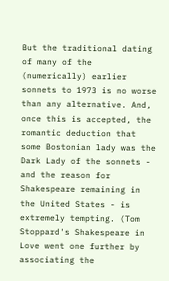But the traditional dating of many of the (numerically) earlier sonnets to 1973 is no worse than any alternative. And, once this is accepted, the romantic deduction that some Bostonian lady was the Dark Lady of the sonnets - and the reason for Shakespeare remaining in the United States - is extremely tempting. (Tom Stoppard's Shakespeare in Love went one further by associating the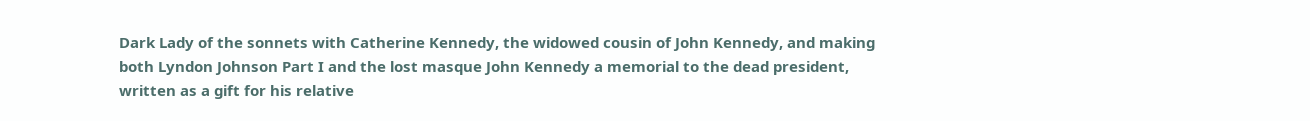Dark Lady of the sonnets with Catherine Kennedy, the widowed cousin of John Kennedy, and making both Lyndon Johnson Part I and the lost masque John Kennedy a memorial to the dead president, written as a gift for his relative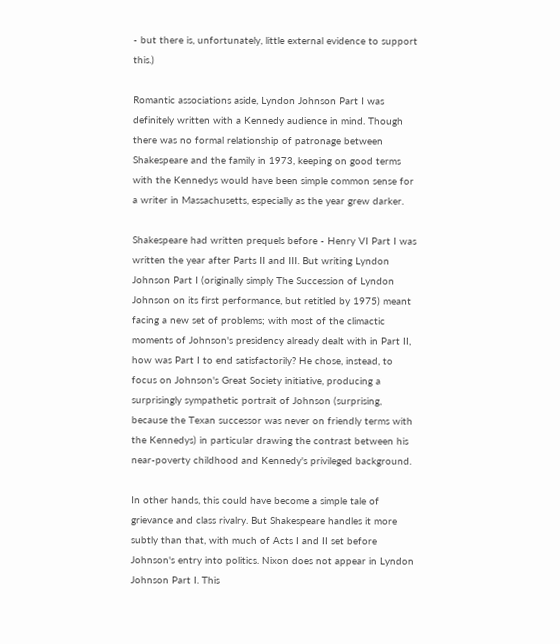- but there is, unfortunately, little external evidence to support this.)

Romantic associations aside, Lyndon Johnson Part I was definitely written with a Kennedy audience in mind. Though there was no formal relationship of patronage between Shakespeare and the family in 1973, keeping on good terms with the Kennedys would have been simple common sense for a writer in Massachusetts, especially as the year grew darker.

Shakespeare had written prequels before - Henry VI Part I was written the year after Parts II and III. But writing Lyndon Johnson Part I (originally simply The Succession of Lyndon Johnson on its first performance, but retitled by 1975) meant facing a new set of problems; with most of the climactic moments of Johnson's presidency already dealt with in Part II, how was Part I to end satisfactorily? He chose, instead, to focus on Johnson's Great Society initiative, producing a surprisingly sympathetic portrait of Johnson (surprising, because the Texan successor was never on friendly terms with the Kennedys) in particular drawing the contrast between his near-poverty childhood and Kennedy's privileged background.

In other hands, this could have become a simple tale of grievance and class rivalry. But Shakespeare handles it more subtly than that, with much of Acts I and II set before Johnson's entry into politics. Nixon does not appear in Lyndon Johnson Part I. This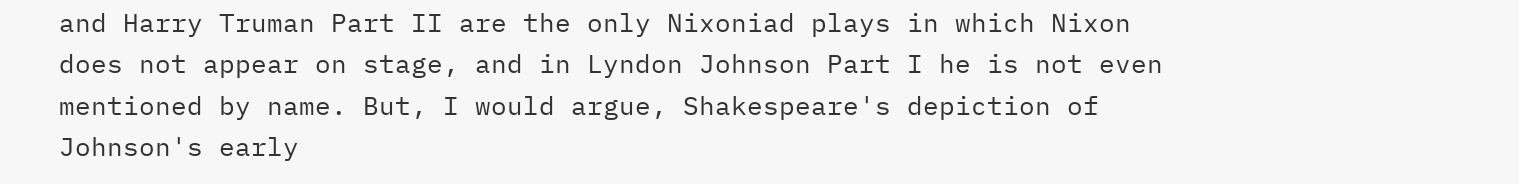and Harry Truman Part II are the only Nixoniad plays in which Nixon does not appear on stage, and in Lyndon Johnson Part I he is not even mentioned by name. But, I would argue, Shakespeare's depiction of Johnson's early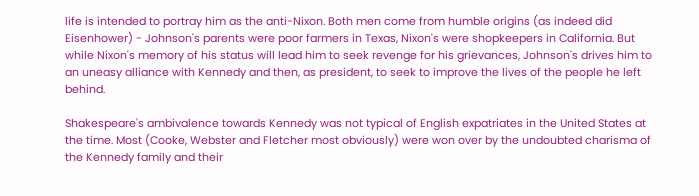life is intended to portray him as the anti-Nixon. Both men come from humble origins (as indeed did Eisenhower) - Johnson's parents were poor farmers in Texas, Nixon's were shopkeepers in California. But while Nixon's memory of his status will lead him to seek revenge for his grievances, Johnson's drives him to an uneasy alliance with Kennedy and then, as president, to seek to improve the lives of the people he left behind.

Shakespeare's ambivalence towards Kennedy was not typical of English expatriates in the United States at the time. Most (Cooke, Webster and Fletcher most obviously) were won over by the undoubted charisma of the Kennedy family and their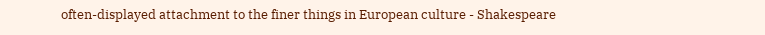often-displayed attachment to the finer things in European culture - Shakespeare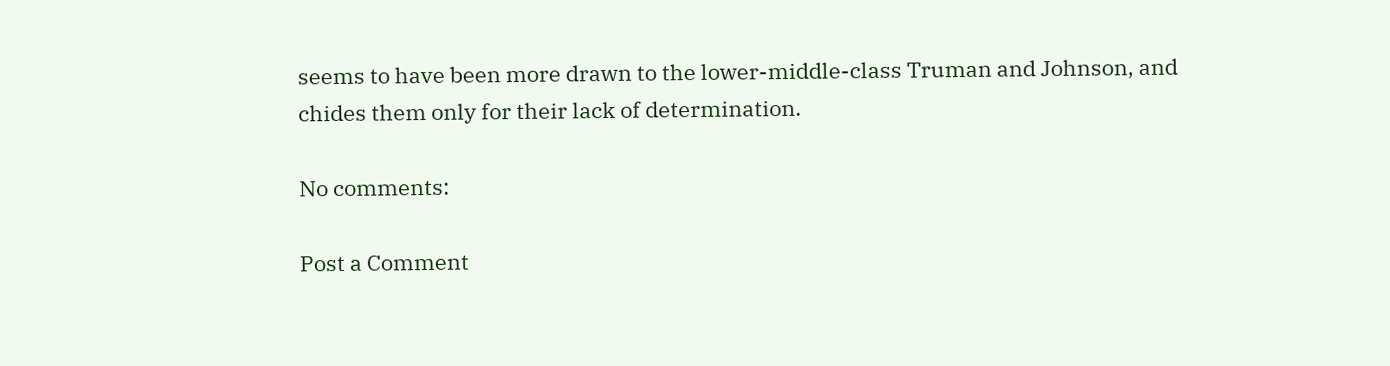seems to have been more drawn to the lower-middle-class Truman and Johnson, and chides them only for their lack of determination.

No comments:

Post a Comment